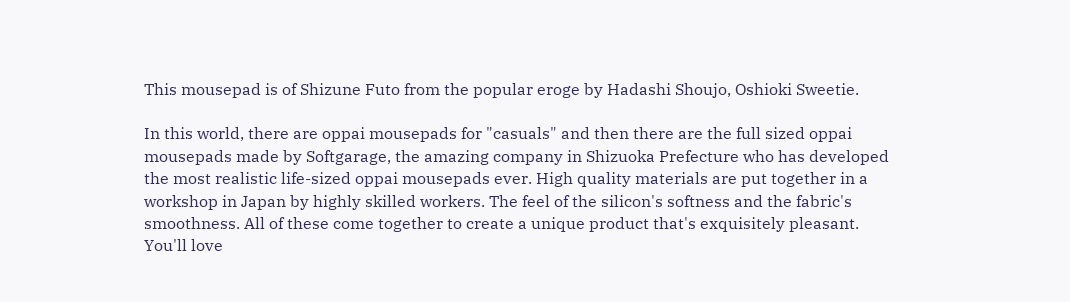This mousepad is of Shizune Futo from the popular eroge by Hadashi Shoujo, Oshioki Sweetie.

In this world, there are oppai mousepads for "casuals" and then there are the full sized oppai mousepads made by Softgarage, the amazing company in Shizuoka Prefecture who has developed the most realistic life-sized oppai mousepads ever. High quality materials are put together in a workshop in Japan by highly skilled workers. The feel of the silicon's softness and the fabric's smoothness. All of these come together to create a unique product that's exquisitely pleasant. You'll love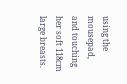using the mousepad, and touching her soft 118cm large breasts.